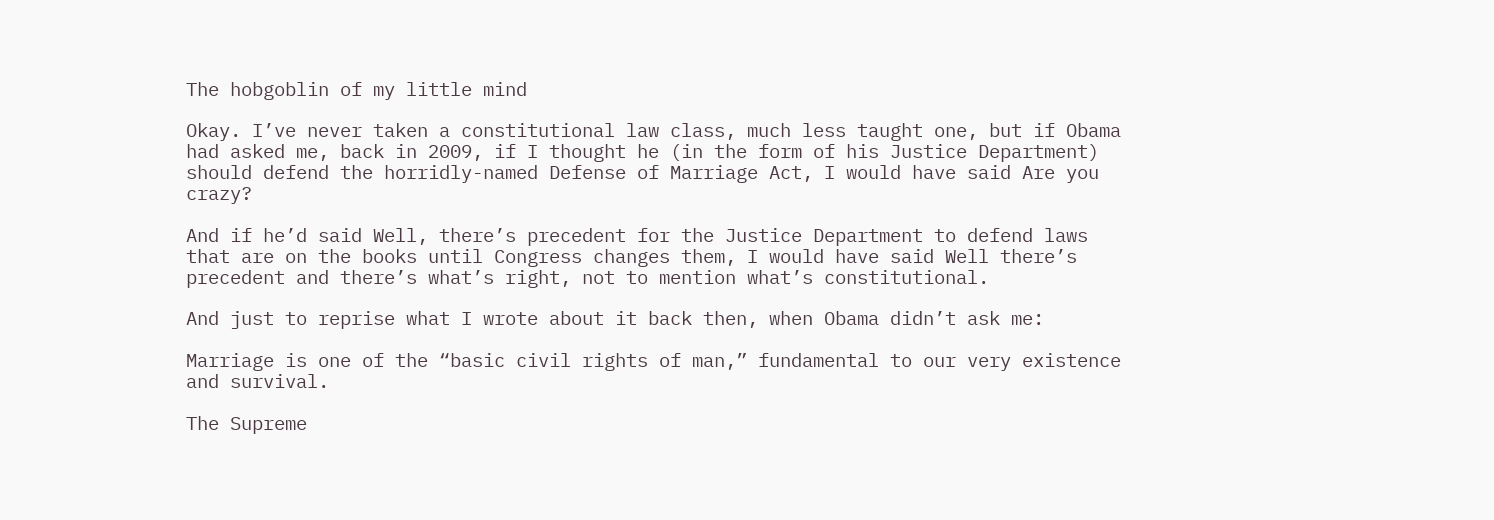The hobgoblin of my little mind

Okay. I’ve never taken a constitutional law class, much less taught one, but if Obama had asked me, back in 2009, if I thought he (in the form of his Justice Department) should defend the horridly-named Defense of Marriage Act, I would have said Are you crazy?

And if he’d said Well, there’s precedent for the Justice Department to defend laws that are on the books until Congress changes them, I would have said Well there’s precedent and there’s what’s right, not to mention what’s constitutional.

And just to reprise what I wrote about it back then, when Obama didn’t ask me:

Marriage is one of the “basic civil rights of man,” fundamental to our very existence and survival.

The Supreme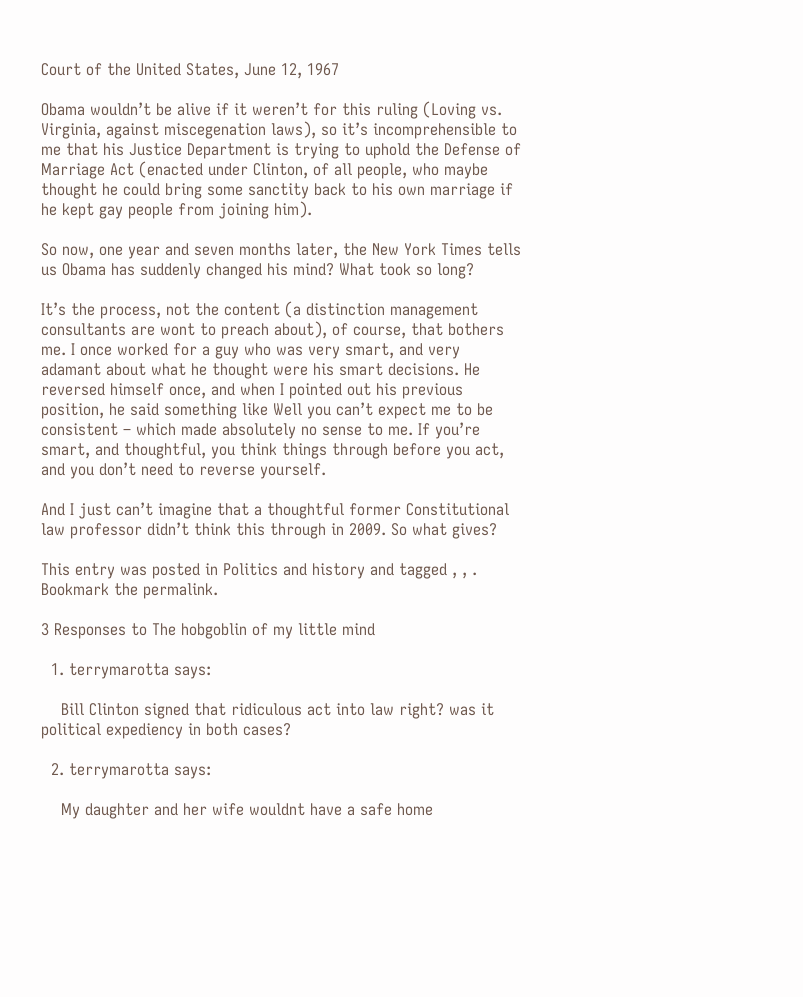Court of the United States, June 12, 1967

Obama wouldn’t be alive if it weren’t for this ruling (Loving vs. Virginia, against miscegenation laws), so it’s incomprehensible to me that his Justice Department is trying to uphold the Defense of Marriage Act (enacted under Clinton, of all people, who maybe thought he could bring some sanctity back to his own marriage if he kept gay people from joining him).

So now, one year and seven months later, the New York Times tells us Obama has suddenly changed his mind? What took so long?

It’s the process, not the content (a distinction management consultants are wont to preach about), of course, that bothers me. I once worked for a guy who was very smart, and very adamant about what he thought were his smart decisions. He reversed himself once, and when I pointed out his previous position, he said something like Well you can’t expect me to be consistent – which made absolutely no sense to me. If you’re smart, and thoughtful, you think things through before you act, and you don’t need to reverse yourself.

And I just can’t imagine that a thoughtful former Constitutional law professor didn’t think this through in 2009. So what gives?

This entry was posted in Politics and history and tagged , , . Bookmark the permalink.

3 Responses to The hobgoblin of my little mind

  1. terrymarotta says:

    Bill Clinton signed that ridiculous act into law right? was it political expediency in both cases?

  2. terrymarotta says:

    My daughter and her wife wouldnt have a safe home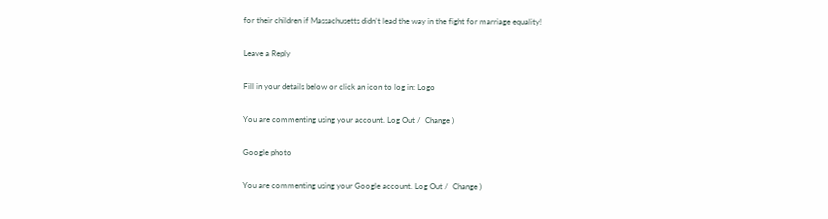for their children if Massachusetts didn’t lead the way in the fight for marriage equality!

Leave a Reply

Fill in your details below or click an icon to log in: Logo

You are commenting using your account. Log Out /  Change )

Google photo

You are commenting using your Google account. Log Out /  Change )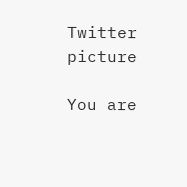Twitter picture

You are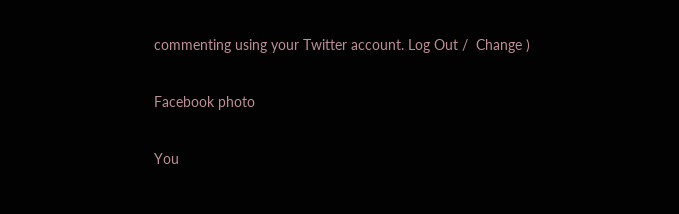commenting using your Twitter account. Log Out /  Change )

Facebook photo

You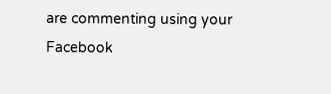are commenting using your Facebook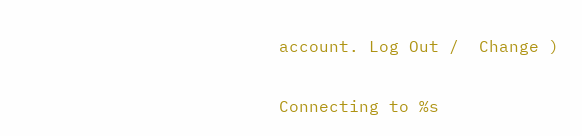account. Log Out /  Change )

Connecting to %s